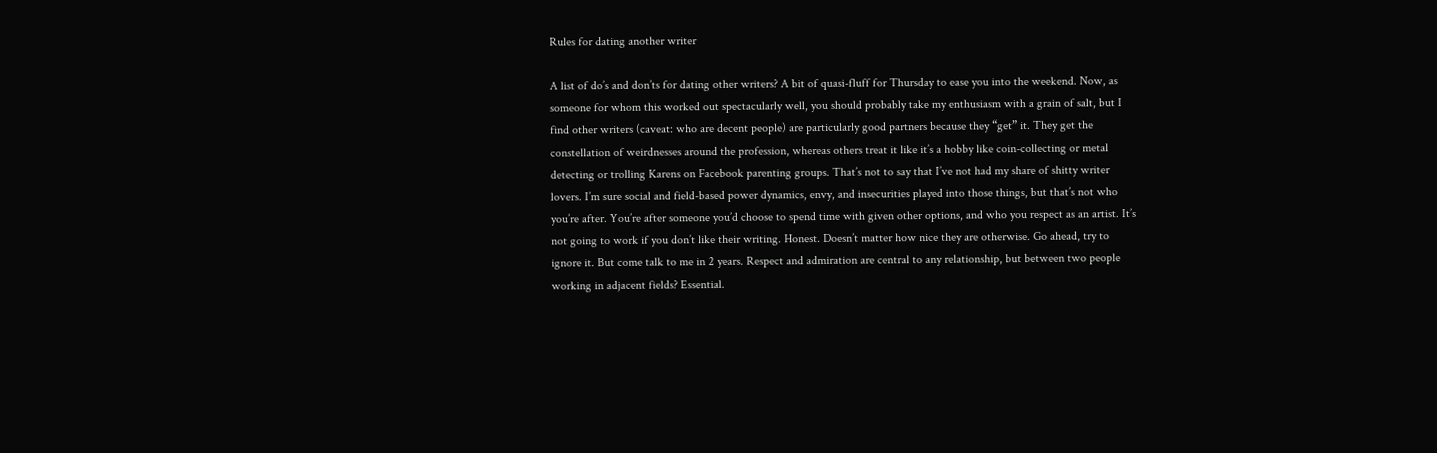Rules for dating another writer

A list of do’s and don’ts for dating other writers? A bit of quasi-fluff for Thursday to ease you into the weekend. Now, as someone for whom this worked out spectacularly well, you should probably take my enthusiasm with a grain of salt, but I find other writers (caveat: who are decent people) are particularly good partners because they “get” it. They get the constellation of weirdnesses around the profession, whereas others treat it like it’s a hobby like coin-collecting or metal detecting or trolling Karens on Facebook parenting groups. That’s not to say that I’ve not had my share of shitty writer lovers. I’m sure social and field-based power dynamics, envy, and insecurities played into those things, but that’s not who you’re after. You’re after someone you’d choose to spend time with given other options, and who you respect as an artist. It’s not going to work if you don’t like their writing. Honest. Doesn’t matter how nice they are otherwise. Go ahead, try to ignore it. But come talk to me in 2 years. Respect and admiration are central to any relationship, but between two people working in adjacent fields? Essential.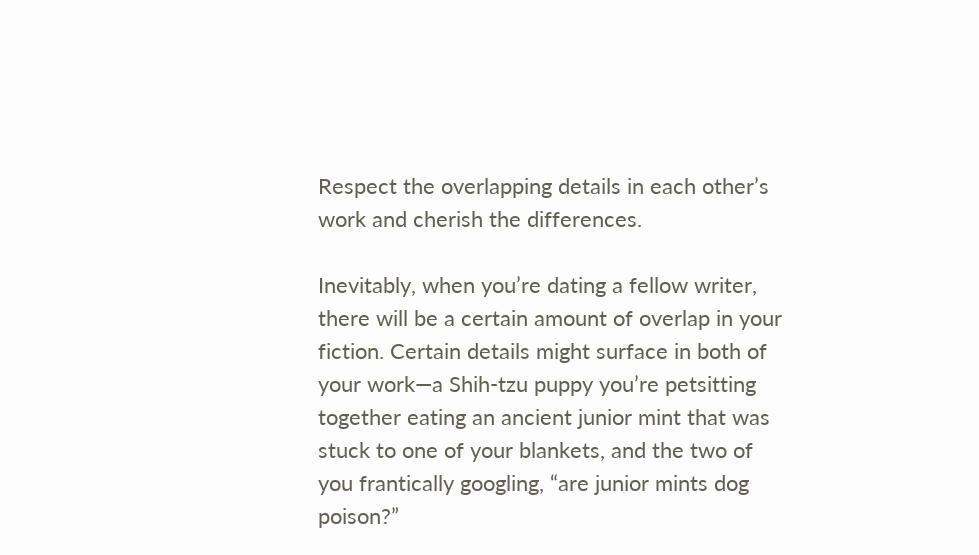Respect the overlapping details in each other’s work and cherish the differences.

Inevitably, when you’re dating a fellow writer, there will be a certain amount of overlap in your fiction. Certain details might surface in both of your work—a Shih-tzu puppy you’re petsitting together eating an ancient junior mint that was stuck to one of your blankets, and the two of you frantically googling, “are junior mints dog poison?”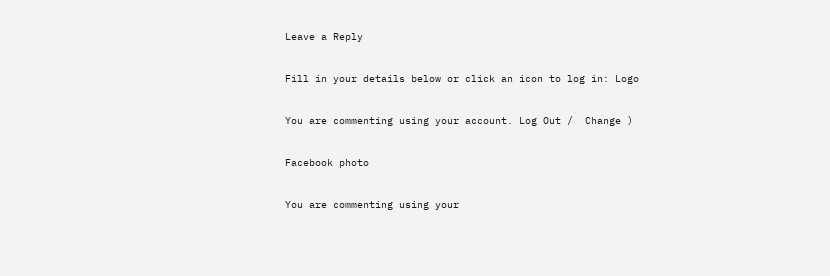Leave a Reply

Fill in your details below or click an icon to log in: Logo

You are commenting using your account. Log Out /  Change )

Facebook photo

You are commenting using your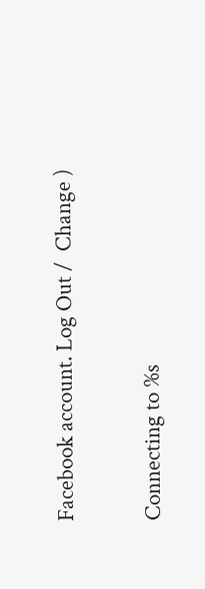Facebook account. Log Out /  Change )

Connecting to %s